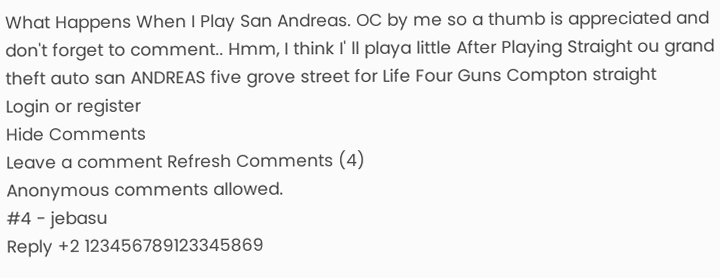What Happens When I Play San Andreas. OC by me so a thumb is appreciated and don't forget to comment.. Hmm, I think I' ll playa little After Playing Straight ou grand theft auto san ANDREAS five grove street for Life Four Guns Compton straight
Login or register
Hide Comments
Leave a comment Refresh Comments (4)
Anonymous comments allowed.
#4 - jebasu
Reply +2 123456789123345869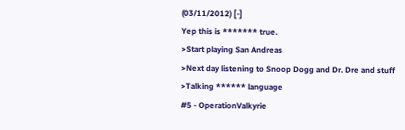(03/11/2012) [-]
Yep this is ******* true.
>Start playing San Andreas
>Next day listening to Snoop Dogg and Dr. Dre and stuff
>Talking ****** language
#5 - OperationValkyrie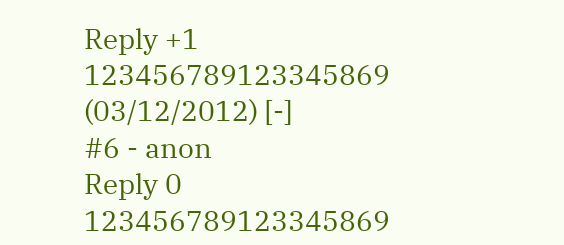Reply +1 123456789123345869
(03/12/2012) [-]
#6 - anon
Reply 0 123456789123345869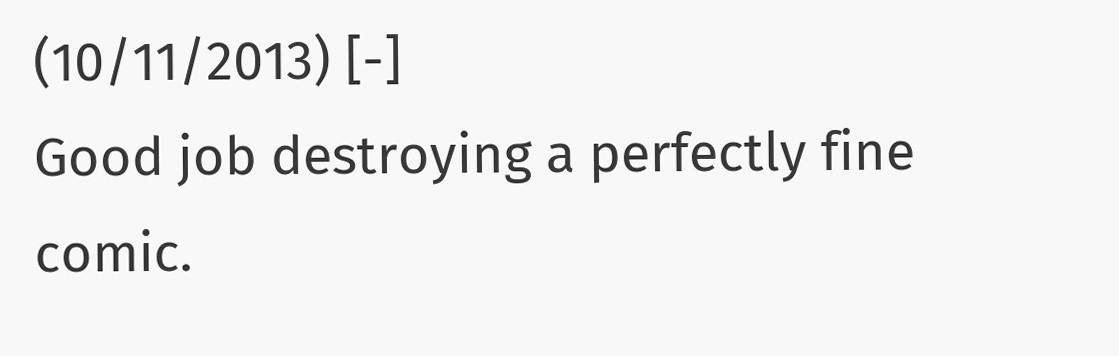(10/11/2013) [-]
Good job destroying a perfectly fine comic.